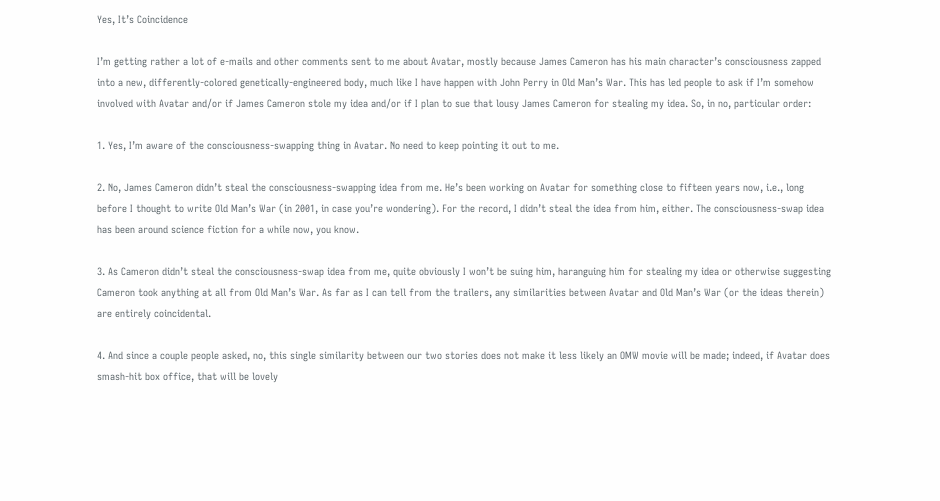Yes, It’s Coincidence

I’m getting rather a lot of e-mails and other comments sent to me about Avatar, mostly because James Cameron has his main character’s consciousness zapped into a new, differently-colored genetically-engineered body, much like I have happen with John Perry in Old Man’s War. This has led people to ask if I’m somehow involved with Avatar and/or if James Cameron stole my idea and/or if I plan to sue that lousy James Cameron for stealing my idea. So, in no, particular order:

1. Yes, I’m aware of the consciousness-swapping thing in Avatar. No need to keep pointing it out to me.

2. No, James Cameron didn’t steal the consciousness-swapping idea from me. He’s been working on Avatar for something close to fifteen years now, i.e., long before I thought to write Old Man’s War (in 2001, in case you’re wondering). For the record, I didn’t steal the idea from him, either. The consciousness-swap idea has been around science fiction for a while now, you know.

3. As Cameron didn’t steal the consciousness-swap idea from me, quite obviously I won’t be suing him, haranguing him for stealing my idea or otherwise suggesting Cameron took anything at all from Old Man’s War. As far as I can tell from the trailers, any similarities between Avatar and Old Man’s War (or the ideas therein) are entirely coincidental.

4. And since a couple people asked, no, this single similarity between our two stories does not make it less likely an OMW movie will be made; indeed, if Avatar does smash-hit box office, that will be lovely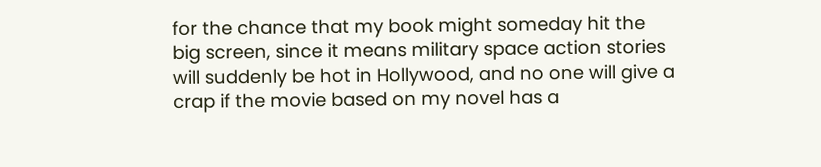for the chance that my book might someday hit the big screen, since it means military space action stories will suddenly be hot in Hollywood, and no one will give a crap if the movie based on my novel has a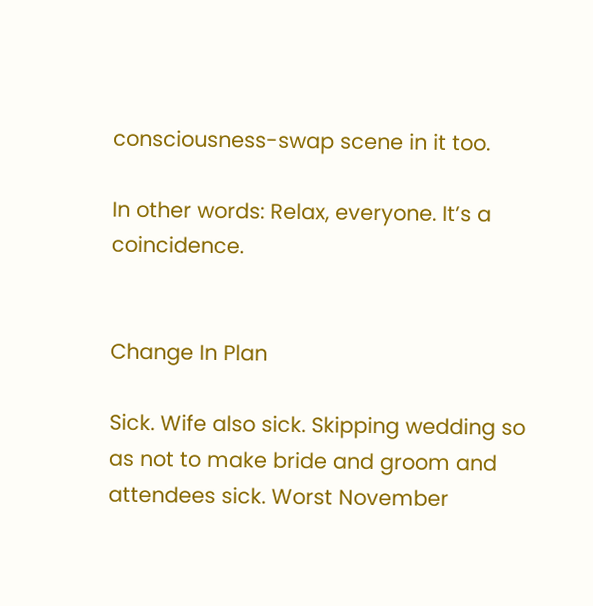consciousness-swap scene in it too.

In other words: Relax, everyone. It’s a coincidence.


Change In Plan

Sick. Wife also sick. Skipping wedding so as not to make bride and groom and attendees sick. Worst November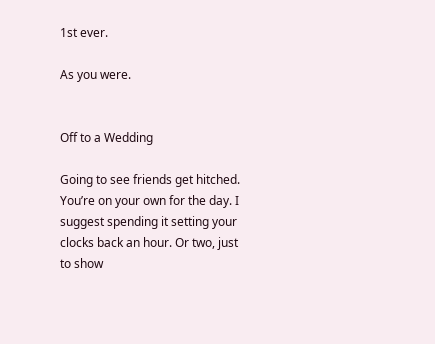1st ever.

As you were.


Off to a Wedding

Going to see friends get hitched. You’re on your own for the day. I suggest spending it setting your clocks back an hour. Or two, just to show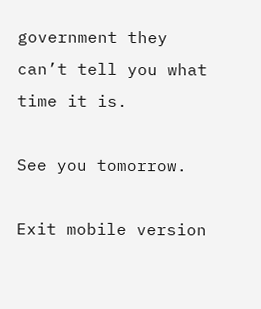government they can’t tell you what time it is.

See you tomorrow.

Exit mobile version